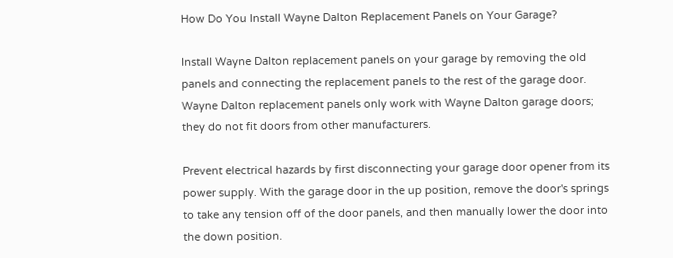How Do You Install Wayne Dalton Replacement Panels on Your Garage?

Install Wayne Dalton replacement panels on your garage by removing the old panels and connecting the replacement panels to the rest of the garage door. Wayne Dalton replacement panels only work with Wayne Dalton garage doors; they do not fit doors from other manufacturers.

Prevent electrical hazards by first disconnecting your garage door opener from its power supply. With the garage door in the up position, remove the door's springs to take any tension off of the door panels, and then manually lower the door into the down position.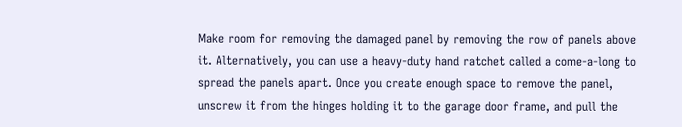Make room for removing the damaged panel by removing the row of panels above it. Alternatively, you can use a heavy-duty hand ratchet called a come-a-long to spread the panels apart. Once you create enough space to remove the panel, unscrew it from the hinges holding it to the garage door frame, and pull the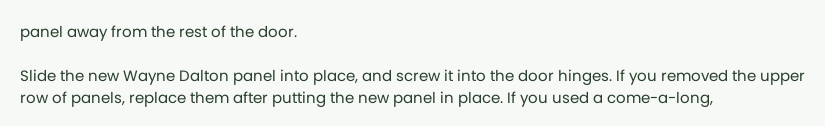panel away from the rest of the door.

Slide the new Wayne Dalton panel into place, and screw it into the door hinges. If you removed the upper row of panels, replace them after putting the new panel in place. If you used a come-a-long,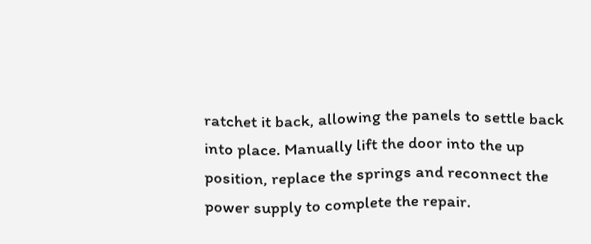ratchet it back, allowing the panels to settle back into place. Manually lift the door into the up position, replace the springs and reconnect the power supply to complete the repair.